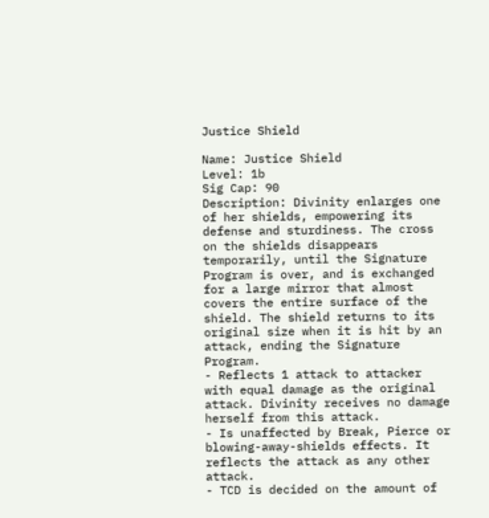Justice Shield

Name: Justice Shield
Level: 1b
Sig Cap: 90
Description: Divinity enlarges one of her shields, empowering its defense and sturdiness. The cross on the shields disappears temporarily, until the Signature Program is over, and is exchanged for a large mirror that almost covers the entire surface of the shield. The shield returns to its original size when it is hit by an attack, ending the Signature Program.
- Reflects 1 attack to attacker with equal damage as the original attack. Divinity receives no damage herself from this attack.
- Is unaffected by Break, Pierce or blowing-away-shields effects. It reflects the attack as any other attack.
- TCD is decided on the amount of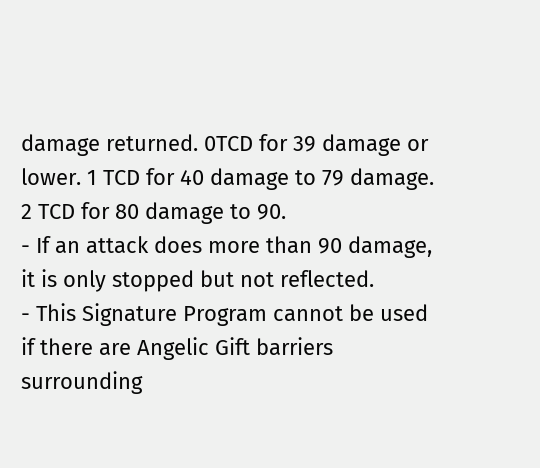damage returned. 0TCD for 39 damage or lower. 1 TCD for 40 damage to 79 damage. 2 TCD for 80 damage to 90.
- If an attack does more than 90 damage, it is only stopped but not reflected.
- This Signature Program cannot be used if there are Angelic Gift barriers surrounding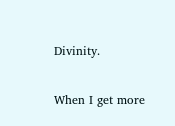Divinity.

When I get more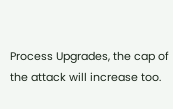Process Upgrades, the cap of the attack will increase too.